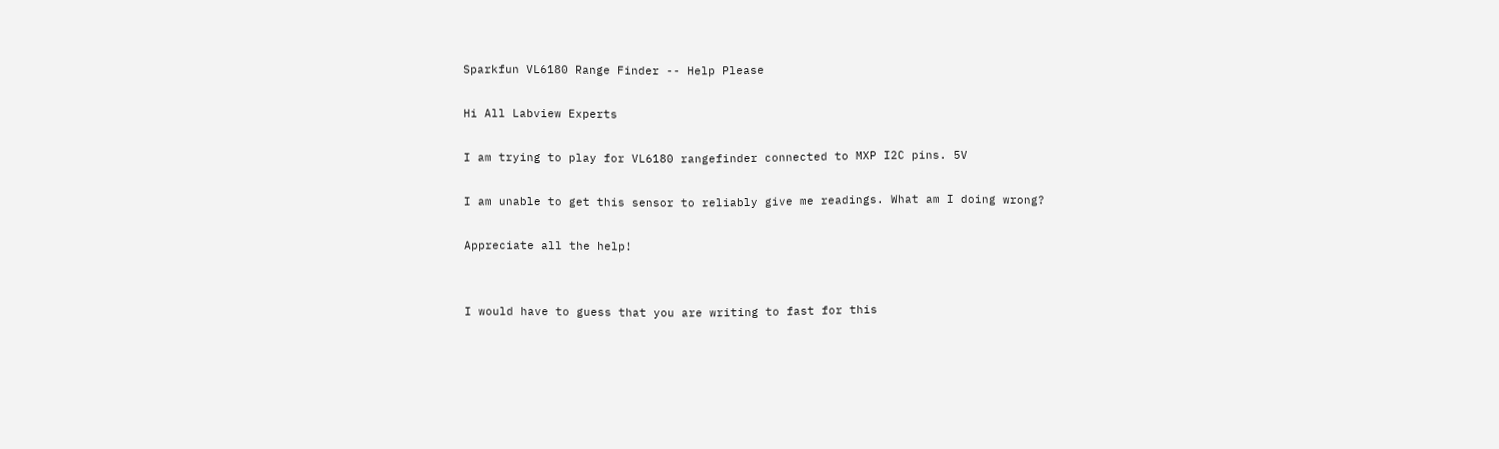Sparkfun VL6180 Range Finder -- Help Please

Hi All Labview Experts

I am trying to play for VL6180 rangefinder connected to MXP I2C pins. 5V

I am unable to get this sensor to reliably give me readings. What am I doing wrong?

Appreciate all the help!


I would have to guess that you are writing to fast for this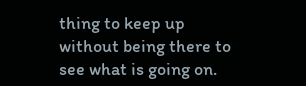thing to keep up without being there to see what is going on.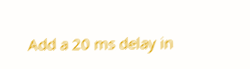Add a 20 ms delay in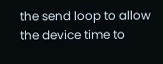the send loop to allow the device time to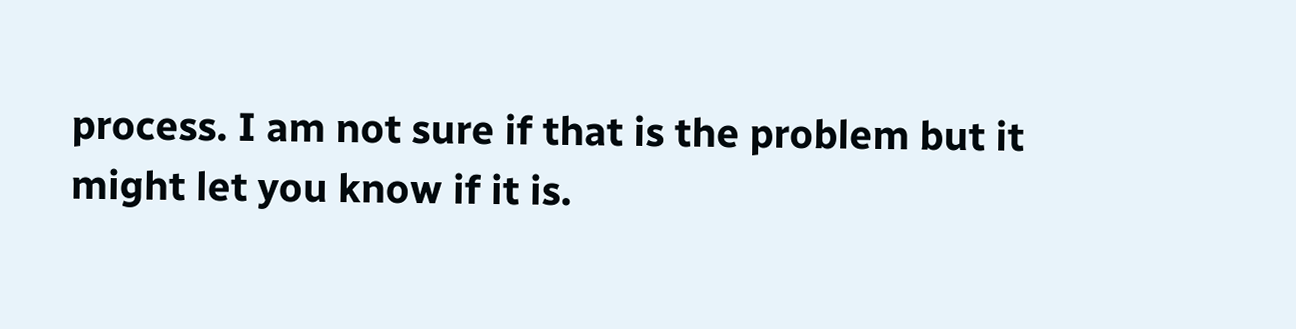process. I am not sure if that is the problem but it might let you know if it is.